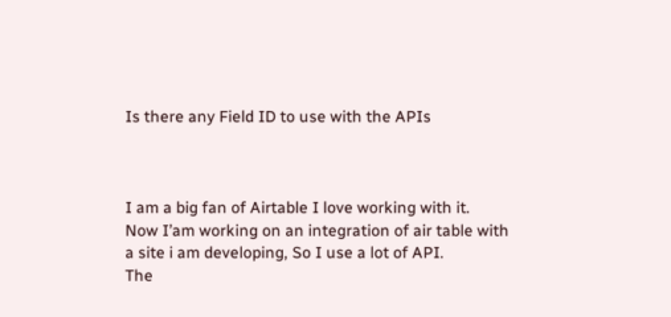Is there any Field ID to use with the APIs



I am a big fan of Airtable I love working with it.
Now I’am working on an integration of air table with a site i am developing, So I use a lot of API.
The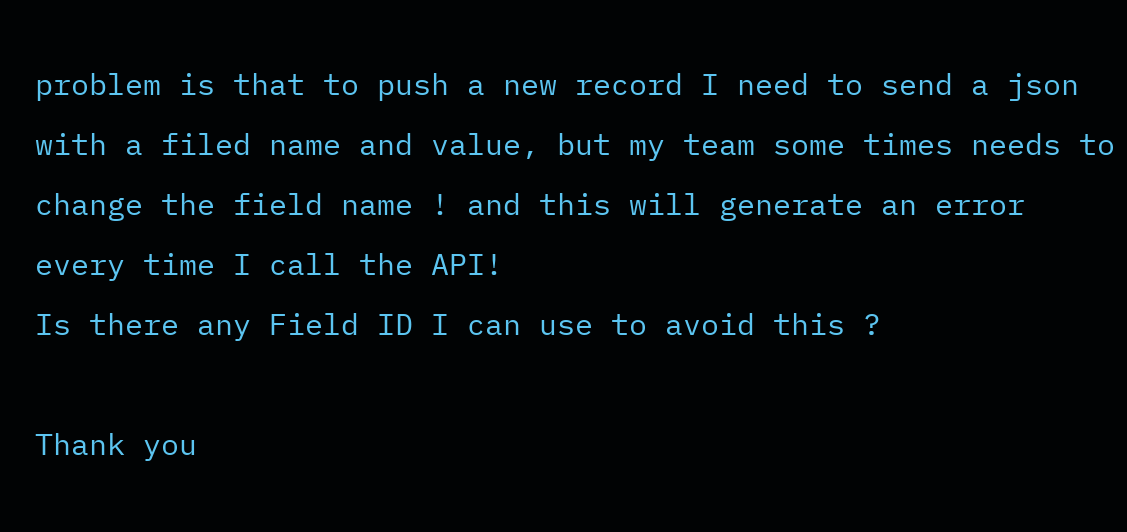problem is that to push a new record I need to send a json with a filed name and value, but my team some times needs to change the field name ! and this will generate an error every time I call the API!
Is there any Field ID I can use to avoid this ?

Thank you